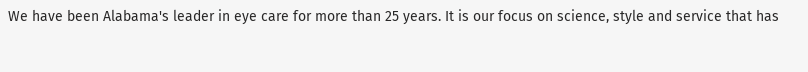We have been Alabama's leader in eye care for more than 25 years. It is our focus on science, style and service that has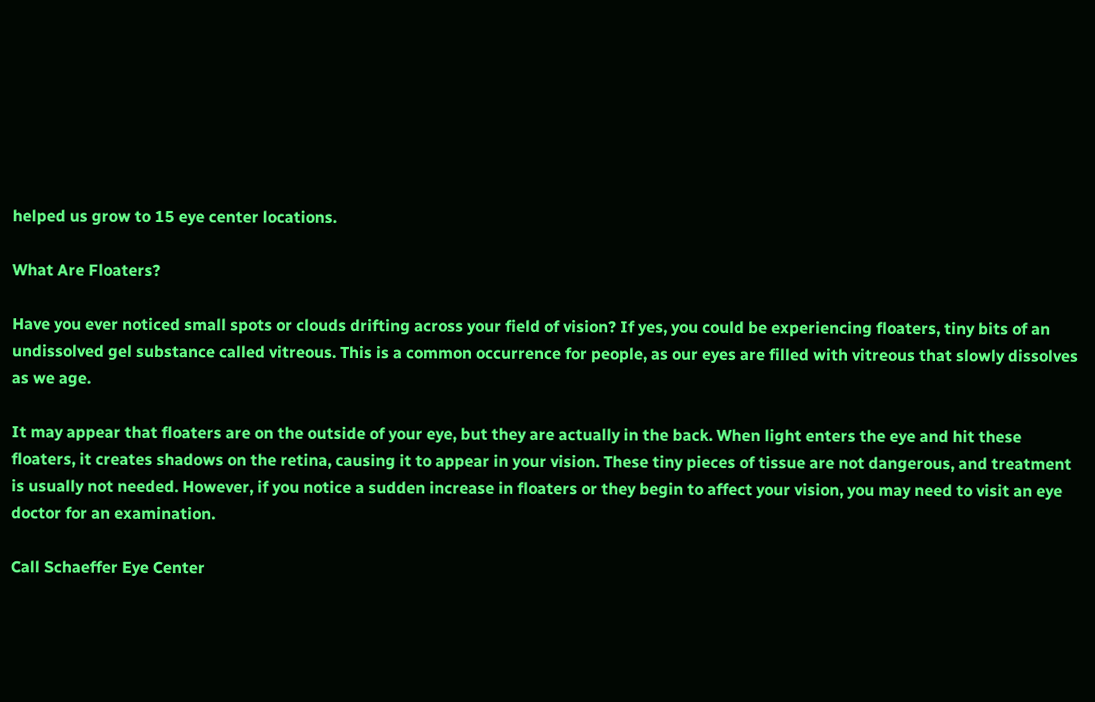helped us grow to 15 eye center locations.

What Are Floaters?

Have you ever noticed small spots or clouds drifting across your field of vision? If yes, you could be experiencing floaters, tiny bits of an undissolved gel substance called vitreous. This is a common occurrence for people, as our eyes are filled with vitreous that slowly dissolves as we age.

It may appear that floaters are on the outside of your eye, but they are actually in the back. When light enters the eye and hit these floaters, it creates shadows on the retina, causing it to appear in your vision. These tiny pieces of tissue are not dangerous, and treatment is usually not needed. However, if you notice a sudden increase in floaters or they begin to affect your vision, you may need to visit an eye doctor for an examination.

Call Schaeffer Eye Center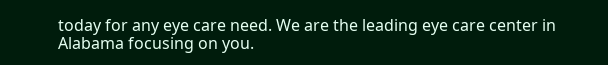today for any eye care need. We are the leading eye care center in Alabama focusing on you.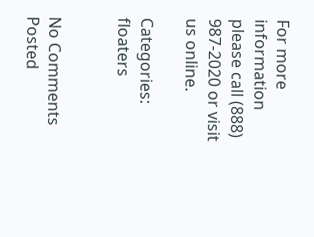For more information please call (888) 987-2020 or visit us online.

Categories: floaters


No Comments Posted